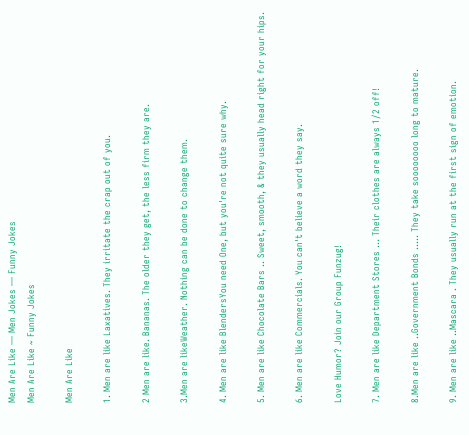Men Are Like — Men Jokes — Funny Jokes
Men Are Like ~ Funny Jokes

Men Are Like

1. Men are like Laxatives. They irritate the crap out of you.

2 Men are like. Bananas. The older they get, the less firm they are.

3.Men are likeWeather. Nothing can be done to change them.

4. Men are like BlendersYou need One, but you're not quite sure why.

5. Men are like Chocolate Bars .. Sweet, smooth, & they usually head right for your hips.

6. Men are like Commercials. You can't believe a word they say.

Love Humor? Join our Group Funzug!

7. Men are like Department Stores ... Their clothes are always 1/2 off!

8.Men are like ..Government Bonds ..... They take soooooooo long to mature.

9. Men are like ..Mascara . They usually run at the first sign of emotion.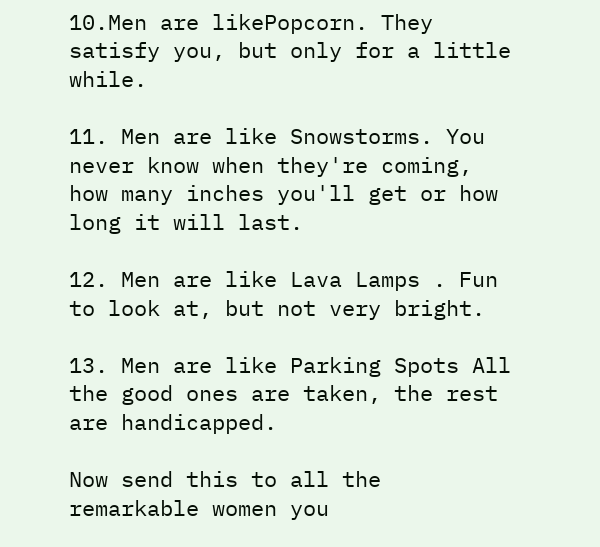10.Men are likePopcorn. They satisfy you, but only for a little while.

11. Men are like Snowstorms. You never know when they're coming, how many inches you'll get or how long it will last.

12. Men are like Lava Lamps . Fun to look at, but not very bright.

13. Men are like Parking Spots All the good ones are taken, the rest are handicapped.

Now send this to all the remarkable women you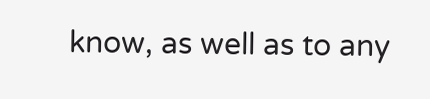know, as well as to any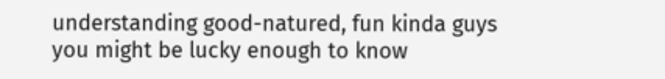understanding good-natured, fun kinda guys you might be lucky enough to know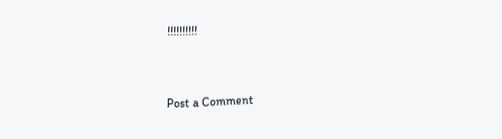!!!!!!!!!!


Post a Comment